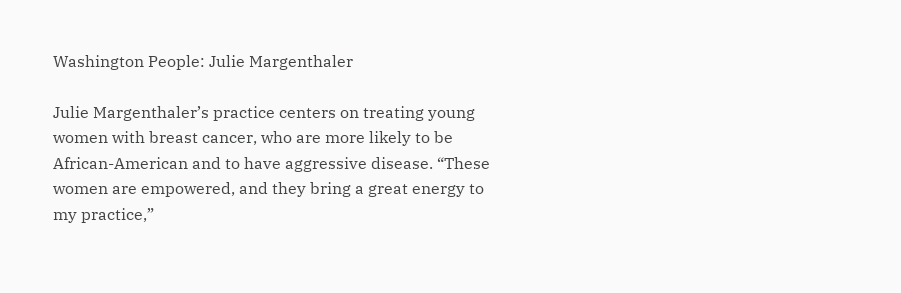Washington People: Julie Margenthaler

Julie Margenthaler’s practice centers on treating young women with breast cancer, who are more likely to be African-American and to have aggressive disease. “These women are empowered, and they bring a great energy to my practice,”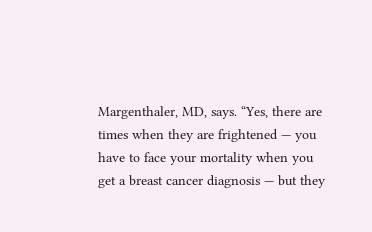Margenthaler, MD, says. “Yes, there are times when they are frightened — you have to face your mortality when you get a breast cancer diagnosis — but they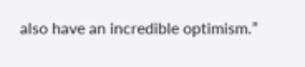also have an incredible optimism.”